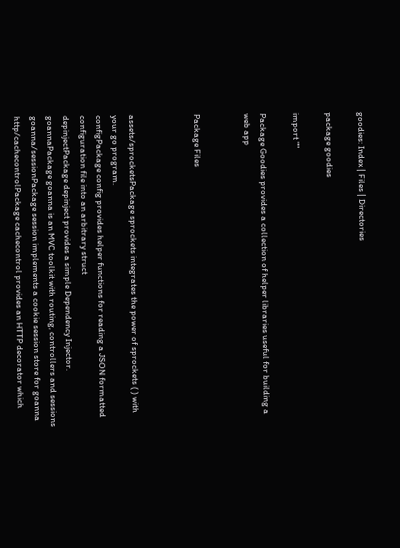goodies: Index | Files | Directories

package goodies

import ""

Package Goodies provides a collection of helper libraries useful for building a web app


Package Files



assets/sprocketsPackage sprockets integrates the power of sprockets ( ) with your go program.
configPackage config provides helper functions for reading a JSON formatted configuration file into an arbitrary struct
depinjectPackage depinject provides a simple Dependency Injector.
goannaPackage goanna is an MVC toolkit with routing, controllers and sessions
goanna/sessionPackage session implements a cookie session store for goanna
http/cachecontrolPackage cachecontrol provides an HTTP decorator which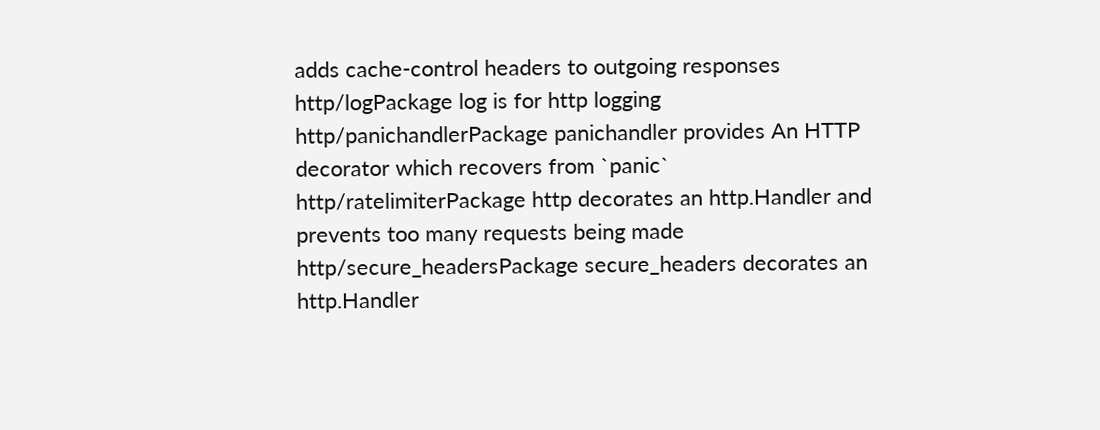adds cache-control headers to outgoing responses
http/logPackage log is for http logging
http/panichandlerPackage panichandler provides An HTTP decorator which recovers from `panic`
http/ratelimiterPackage http decorates an http.Handler and prevents too many requests being made
http/secure_headersPackage secure_headers decorates an http.Handler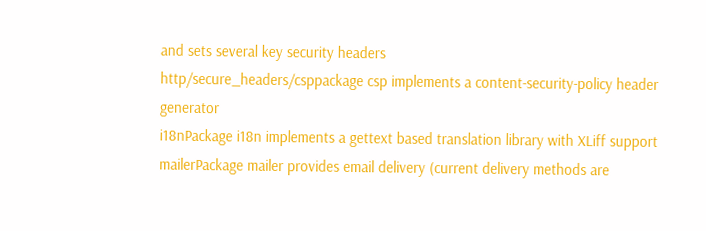and sets several key security headers
http/secure_headers/csppackage csp implements a content-security-policy header generator
i18nPackage i18n implements a gettext based translation library with XLiff support
mailerPackage mailer provides email delivery (current delivery methods are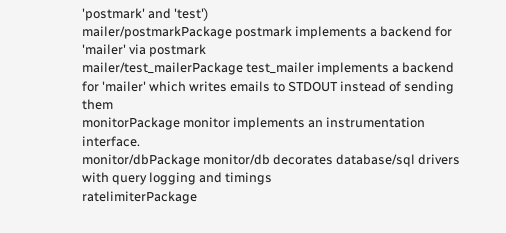'postmark' and 'test')
mailer/postmarkPackage postmark implements a backend for 'mailer' via postmark
mailer/test_mailerPackage test_mailer implements a backend for 'mailer' which writes emails to STDOUT instead of sending them
monitorPackage monitor implements an instrumentation interface.
monitor/dbPackage monitor/db decorates database/sql drivers with query logging and timings
ratelimiterPackage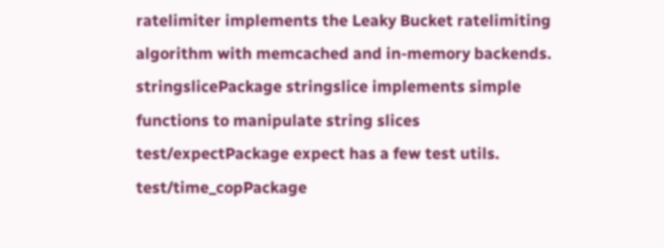ratelimiter implements the Leaky Bucket ratelimiting algorithm with memcached and in-memory backends.
stringslicePackage stringslice implements simple functions to manipulate string slices
test/expectPackage expect has a few test utils.
test/time_copPackage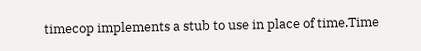timecop implements a stub to use in place of time.Time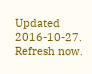Updated 2016-10-27. Refresh now.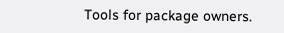Tools for package owners.